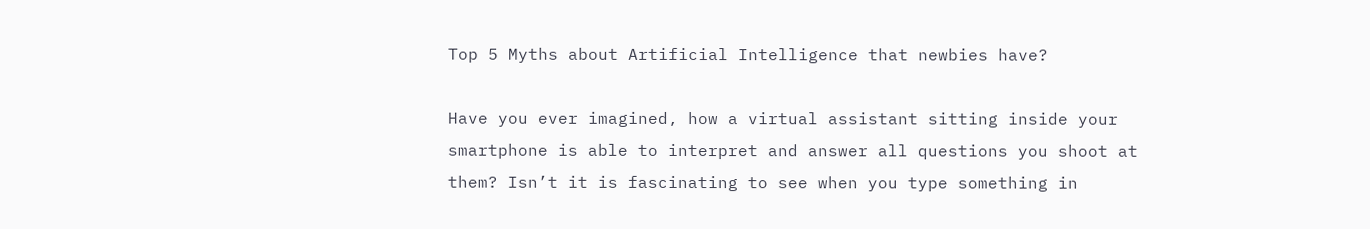Top 5 Myths about Artificial Intelligence that newbies have?

Have you ever imagined, how a virtual assistant sitting inside your smartphone is able to interpret and answer all questions you shoot at them? Isn’t it is fascinating to see when you type something in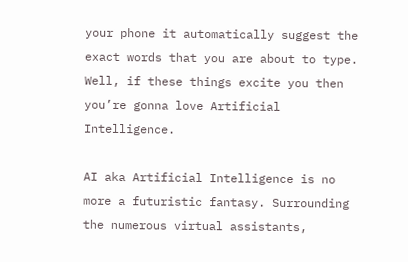your phone it automatically suggest the exact words that you are about to type. Well, if these things excite you then you’re gonna love Artificial Intelligence.

AI aka Artificial Intelligence is no more a futuristic fantasy. Surrounding the numerous virtual assistants,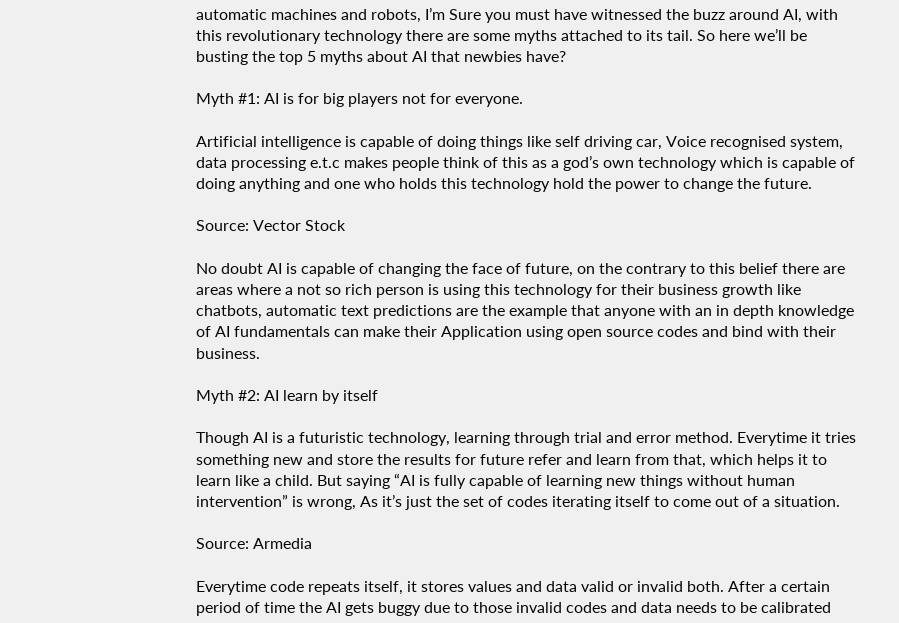automatic machines and robots, I’m Sure you must have witnessed the buzz around AI, with this revolutionary technology there are some myths attached to its tail. So here we’ll be busting the top 5 myths about AI that newbies have?

Myth #1: AI is for big players not for everyone.

Artificial intelligence is capable of doing things like self driving car, Voice recognised system, data processing e.t.c makes people think of this as a god’s own technology which is capable of doing anything and one who holds this technology hold the power to change the future.

Source: Vector Stock

No doubt AI is capable of changing the face of future, on the contrary to this belief there are areas where a not so rich person is using this technology for their business growth like chatbots, automatic text predictions are the example that anyone with an in depth knowledge of AI fundamentals can make their Application using open source codes and bind with their business.

Myth #2: AI learn by itself

Though AI is a futuristic technology, learning through trial and error method. Everytime it tries something new and store the results for future refer and learn from that, which helps it to learn like a child. But saying “AI is fully capable of learning new things without human intervention” is wrong, As it’s just the set of codes iterating itself to come out of a situation.

Source: Armedia

Everytime code repeats itself, it stores values and data valid or invalid both. After a certain period of time the AI gets buggy due to those invalid codes and data needs to be calibrated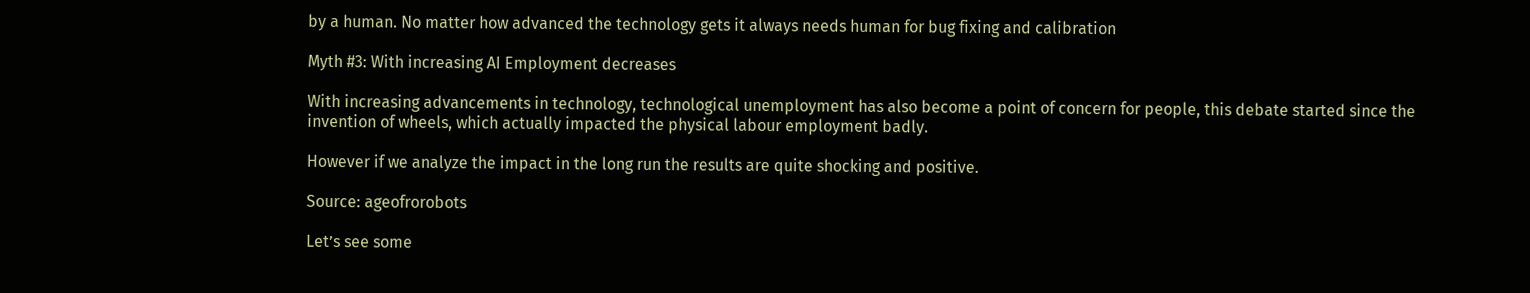by a human. No matter how advanced the technology gets it always needs human for bug fixing and calibration

Myth #3: With increasing AI Employment decreases

With increasing advancements in technology, technological unemployment has also become a point of concern for people, this debate started since the invention of wheels, which actually impacted the physical labour employment badly.

However if we analyze the impact in the long run the results are quite shocking and positive.

Source: ageofrorobots

Let’s see some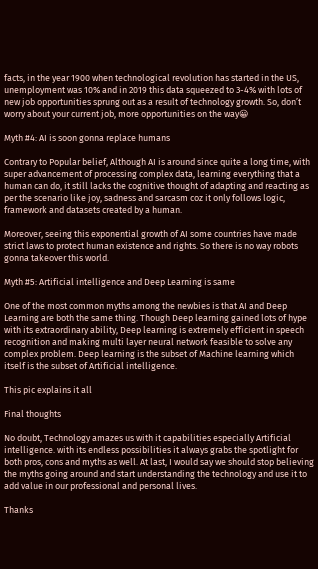facts, in the year 1900 when technological revolution has started in the US, unemployment was 10% and in 2019 this data squeezed to 3-4% with lots of new job opportunities sprung out as a result of technology growth. So, don’t worry about your current job, more opportunities on the way😀

Myth #4: AI is soon gonna replace humans

Contrary to Popular belief, Although AI is around since quite a long time, with super advancement of processing complex data, learning everything that a human can do, it still lacks the cognitive thought of adapting and reacting as per the scenario like joy, sadness and sarcasm coz it only follows logic, framework and datasets created by a human.

Moreover, seeing this exponential growth of AI some countries have made strict laws to protect human existence and rights. So there is no way robots gonna takeover this world.

Myth #5: Artificial intelligence and Deep Learning is same

One of the most common myths among the newbies is that AI and Deep Learning are both the same thing. Though Deep learning gained lots of hype with its extraordinary ability, Deep learning is extremely efficient in speech recognition and making multi layer neural network feasible to solve any complex problem. Deep learning is the subset of Machine learning which itself is the subset of Artificial intelligence.

This pic explains it all

Final thoughts

No doubt, Technology amazes us with it capabilities especially Artificial intelligence. with its endless possibilities it always grabs the spotlight for both pros, cons and myths as well. At last, I would say we should stop believing the myths going around and start understanding the technology and use it to add value in our professional and personal lives.

Thanks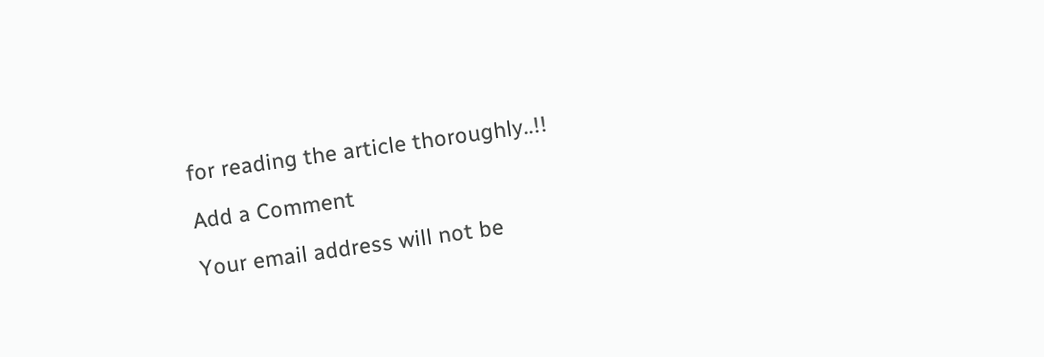for reading the article thoroughly..!!

Add a Comment

Your email address will not be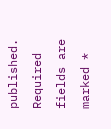published. Required fields are marked *